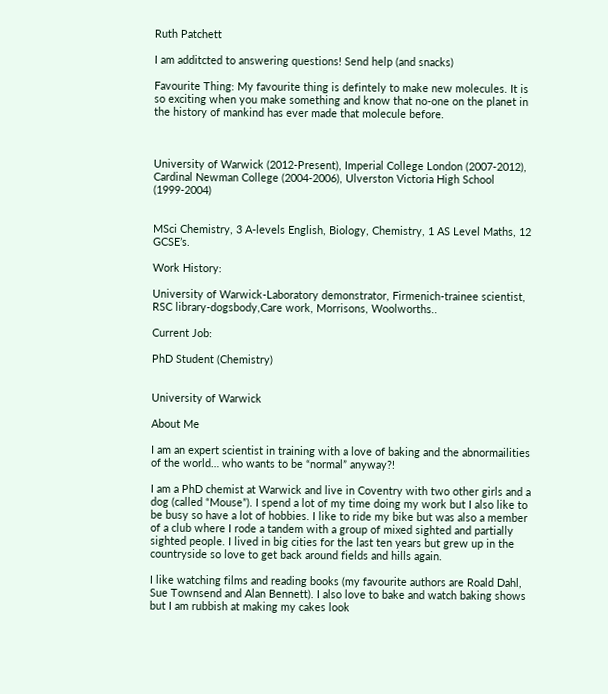Ruth Patchett

I am additcted to answering questions! Send help (and snacks)

Favourite Thing: My favourite thing is defintely to make new molecules. It is so exciting when you make something and know that no-one on the planet in the history of mankind has ever made that molecule before.



University of Warwick (2012-Present), Imperial College London (2007-2012), Cardinal Newman College (2004-2006), Ulverston Victoria High School (1999-2004)


MSci Chemistry, 3 A-levels English, Biology, Chemistry, 1 AS Level Maths, 12 GCSE’s.

Work History:

University of Warwick-Laboratory demonstrator, Firmenich-trainee scientist, RSC library-dogsbody,Care work, Morrisons, Woolworths..

Current Job:

PhD Student (Chemistry)


University of Warwick

About Me

I am an expert scientist in training with a love of baking and the abnormailities of the world… who wants to be “normal” anyway?!

I am a PhD chemist at Warwick and live in Coventry with two other girls and a dog (called “Mouse”). I spend a lot of my time doing my work but I also like to be busy so have a lot of hobbies. I like to ride my bike but was also a member of a club where I rode a tandem with a group of mixed sighted and partially sighted people. I lived in big cities for the last ten years but grew up in the countryside so love to get back around fields and hills again.

I like watching films and reading books (my favourite authors are Roald Dahl, Sue Townsend and Alan Bennett). I also love to bake and watch baking shows but I am rubbish at making my cakes look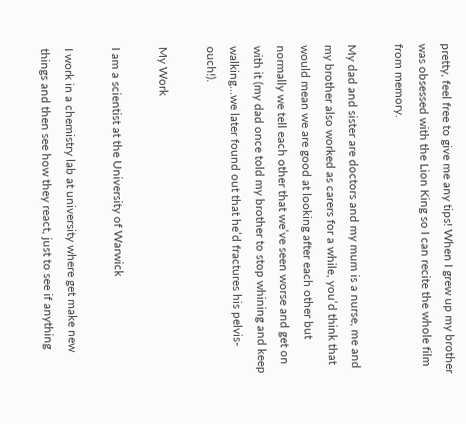pretty, feel free to give me any tips! When I grew up my brother was obsessed with the Lion King so I can recite the whole film from memory.

My dad and sister are doctors and my mum is a nurse, me and my brother also worked as carers for a while, you’d think that would mean we are good at looking after each other but normally we tell each other that we’ve seen worse and get on with it (my dad once told my brother to stop whining and keep walking…we later found out that he’d fractures his pelvis-ouch!).

My Work

I am a scientist at the University of Warwick

I work in a chemistry lab at university where get make new things and then see how they react, just to see if anything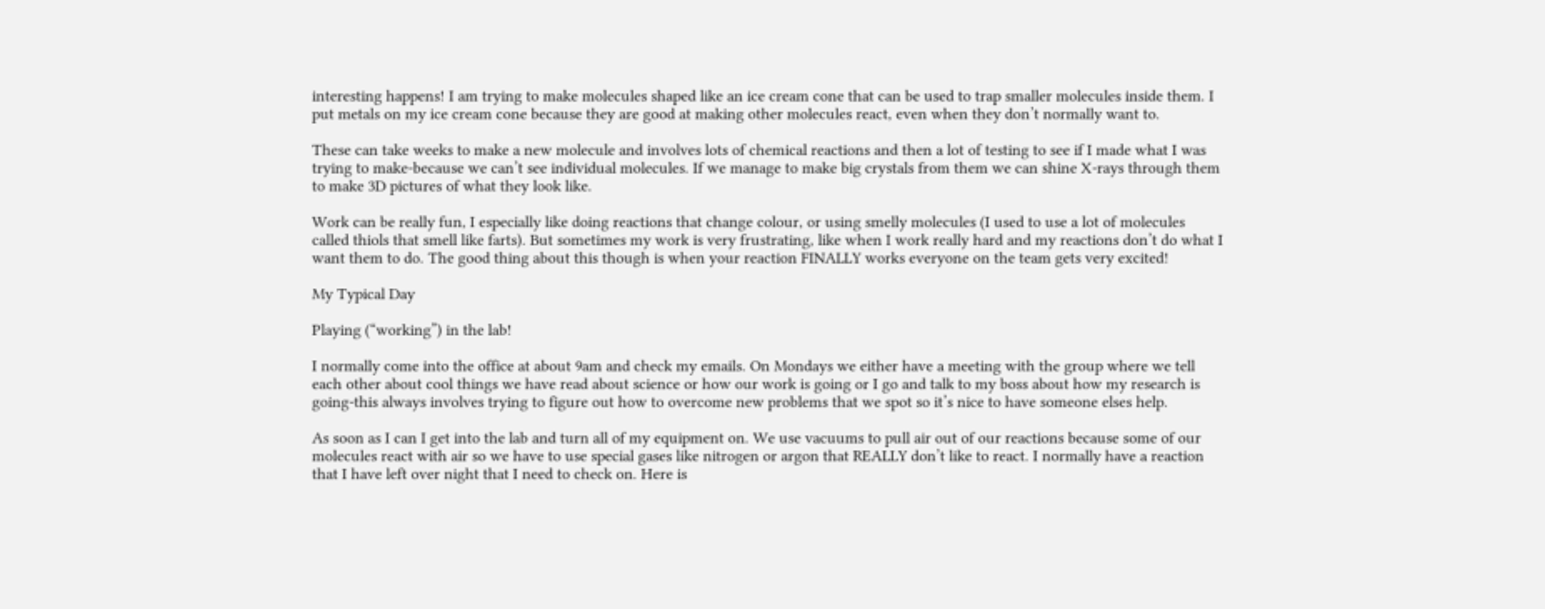interesting happens! I am trying to make molecules shaped like an ice cream cone that can be used to trap smaller molecules inside them. I put metals on my ice cream cone because they are good at making other molecules react, even when they don’t normally want to.

These can take weeks to make a new molecule and involves lots of chemical reactions and then a lot of testing to see if I made what I was trying to make-because we can’t see individual molecules. If we manage to make big crystals from them we can shine X-rays through them to make 3D pictures of what they look like.

Work can be really fun, I especially like doing reactions that change colour, or using smelly molecules (I used to use a lot of molecules called thiols that smell like farts). But sometimes my work is very frustrating, like when I work really hard and my reactions don’t do what I want them to do. The good thing about this though is when your reaction FINALLY works everyone on the team gets very excited!

My Typical Day

Playing (“working”) in the lab!

I normally come into the office at about 9am and check my emails. On Mondays we either have a meeting with the group where we tell each other about cool things we have read about science or how our work is going or I go and talk to my boss about how my research is going-this always involves trying to figure out how to overcome new problems that we spot so it’s nice to have someone elses help.

As soon as I can I get into the lab and turn all of my equipment on. We use vacuums to pull air out of our reactions because some of our molecules react with air so we have to use special gases like nitrogen or argon that REALLY don’t like to react. I normally have a reaction that I have left over night that I need to check on. Here is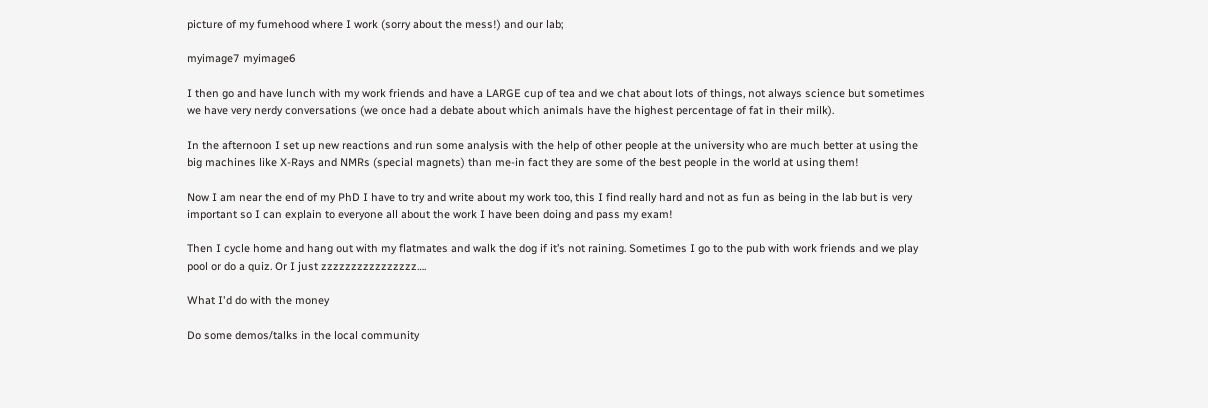picture of my fumehood where I work (sorry about the mess!) and our lab;

myimage7 myimage6

I then go and have lunch with my work friends and have a LARGE cup of tea and we chat about lots of things, not always science but sometimes we have very nerdy conversations (we once had a debate about which animals have the highest percentage of fat in their milk).

In the afternoon I set up new reactions and run some analysis with the help of other people at the university who are much better at using the big machines like X-Rays and NMRs (special magnets) than me-in fact they are some of the best people in the world at using them!

Now I am near the end of my PhD I have to try and write about my work too, this I find really hard and not as fun as being in the lab but is very important so I can explain to everyone all about the work I have been doing and pass my exam!

Then I cycle home and hang out with my flatmates and walk the dog if it’s not raining. Sometimes I go to the pub with work friends and we play pool or do a quiz. Or I just zzzzzzzzzzzzzzzz….

What I'd do with the money

Do some demos/talks in the local community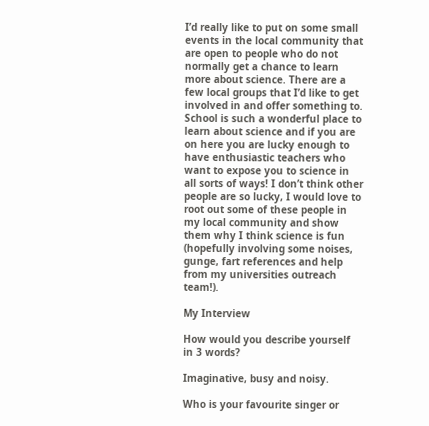I’d really like to put on some small events in the local community that are open to people who do not normally get a chance to learn more about science. There are a few local groups that I’d like to get involved in and offer something to. School is such a wonderful place to learn about science and if you are on here you are lucky enough to have enthusiastic teachers who want to expose you to science in all sorts of ways! I don’t think other people are so lucky, I would love to root out some of these people in my local community and show them why I think science is fun (hopefully involving some noises, gunge, fart references and help from my universities outreach team!).

My Interview

How would you describe yourself in 3 words?

Imaginative, busy and noisy.

Who is your favourite singer or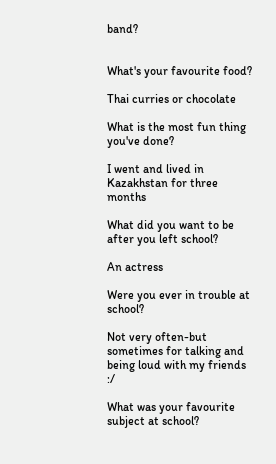band?


What's your favourite food?

Thai curries or chocolate

What is the most fun thing you've done?

I went and lived in Kazakhstan for three months

What did you want to be after you left school?

An actress

Were you ever in trouble at school?

Not very often-but sometimes for talking and being loud with my friends :/

What was your favourite subject at school?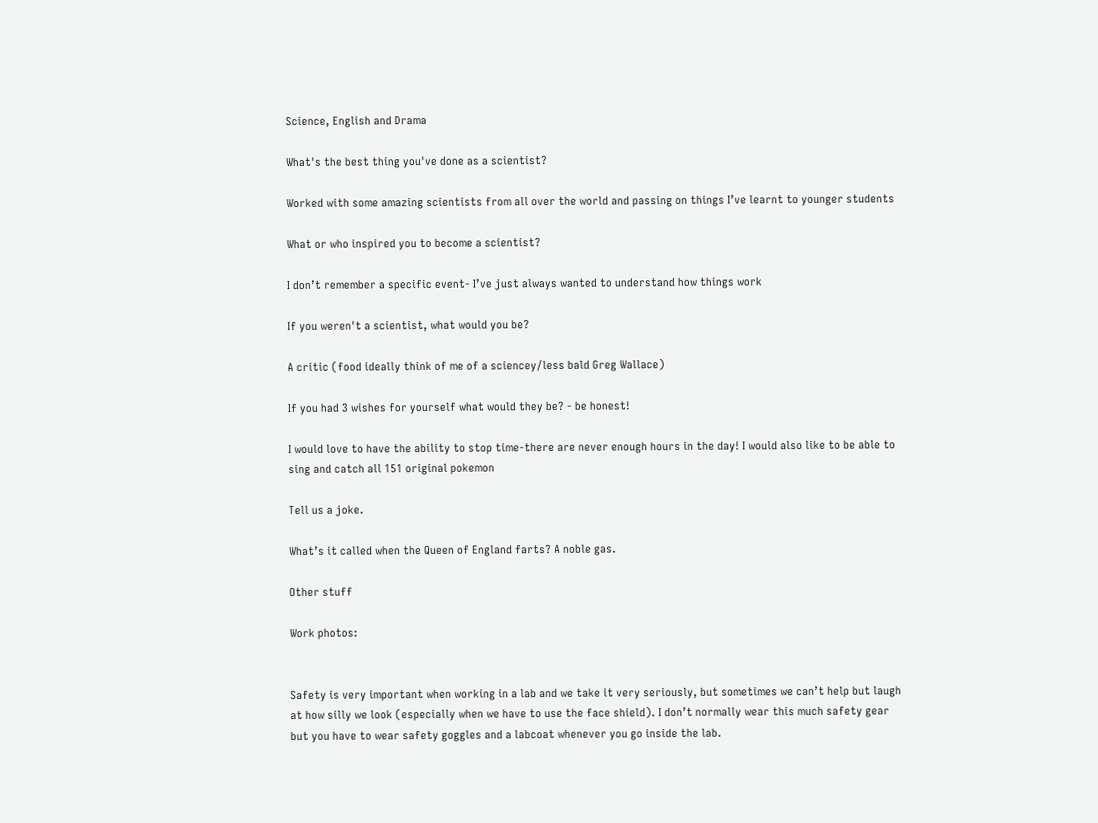Science, English and Drama

What's the best thing you've done as a scientist?

Worked with some amazing scientists from all over the world and passing on things I’ve learnt to younger students

What or who inspired you to become a scientist?

I don’t remember a specific event- I’ve just always wanted to understand how things work

If you weren't a scientist, what would you be?

A critic (food ideally think of me of a sciencey/less bald Greg Wallace)

If you had 3 wishes for yourself what would they be? - be honest!

I would love to have the ability to stop time-there are never enough hours in the day! I would also like to be able to sing and catch all 151 original pokemon

Tell us a joke.

What’s it called when the Queen of England farts? A noble gas.

Other stuff

Work photos:


Safety is very important when working in a lab and we take it very seriously, but sometimes we can’t help but laugh at how silly we look (especially when we have to use the face shield). I don’t normally wear this much safety gear but you have to wear safety goggles and a labcoat whenever you go inside the lab.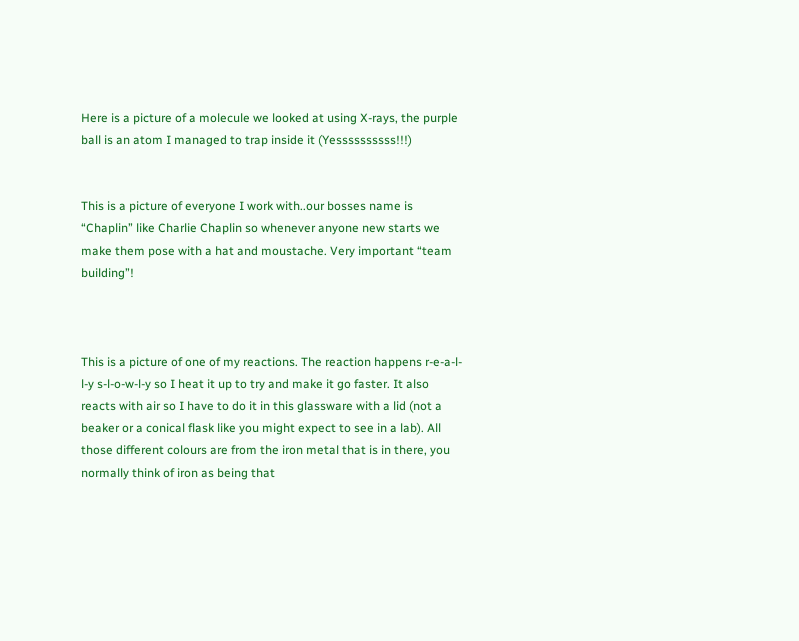Here is a picture of a molecule we looked at using X-rays, the purple ball is an atom I managed to trap inside it (Yessssssssss!!!)


This is a picture of everyone I work with..our bosses name is “Chaplin” like Charlie Chaplin so whenever anyone new starts we make them pose with a hat and moustache. Very important “team building”!



This is a picture of one of my reactions. The reaction happens r-e-a-l-l-y s-l-o-w-l-y so I heat it up to try and make it go faster. It also reacts with air so I have to do it in this glassware with a lid (not a beaker or a conical flask like you might expect to see in a lab). All those different colours are from the iron metal that is in there, you normally think of iron as being that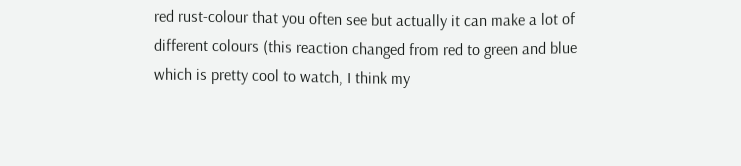red rust-colour that you often see but actually it can make a lot of different colours (this reaction changed from red to green and blue which is pretty cool to watch, I think my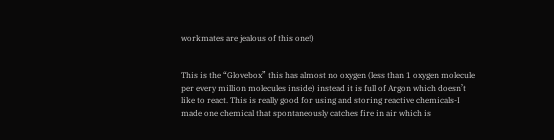workmates are jealous of this one!)


This is the “Glovebox” this has almost no oxygen (less than 1 oxygen molecule per every million molecules inside) instead it is full of Argon which doesn’t like to react. This is really good for using and storing reactive chemicals-I made one chemical that spontaneously catches fire in air which is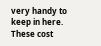very handy to keep in here. These cost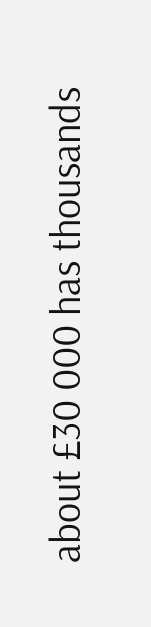about £30 000 has thousands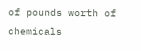of pounds worth of chemicals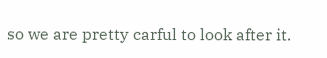so we are pretty carful to look after it.